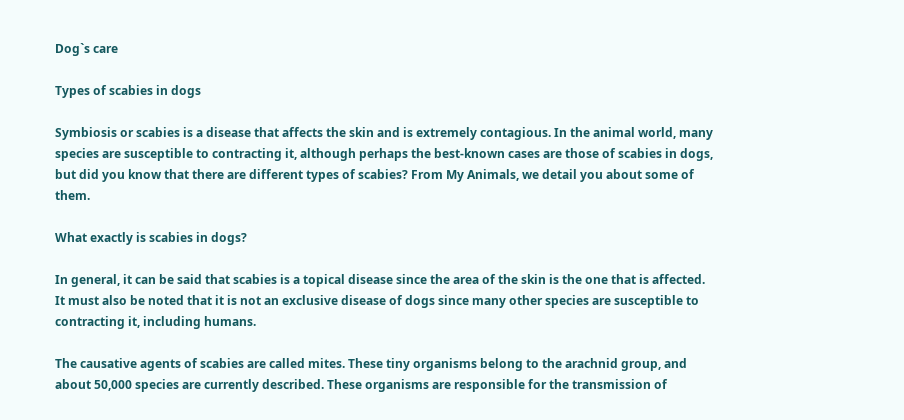Dog`s care

Types of scabies in dogs

Symbiosis or scabies is a disease that affects the skin and is extremely contagious. In the animal world, many species are susceptible to contracting it, although perhaps the best-known cases are those of scabies in dogs, but did you know that there are different types of scabies? From My Animals, we detail you about some of them.

What exactly is scabies in dogs?

In general, it can be said that scabies is a topical disease since the area of the skin is the one that is affected. It must also be noted that it is not an exclusive disease of dogs since many other species are susceptible to contracting it, including humans.

The causative agents of scabies are called mites. These tiny organisms belong to the arachnid group, and about 50,000 species are currently described. These organisms are responsible for the transmission of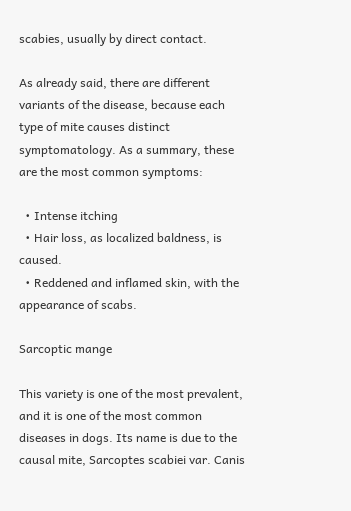scabies, usually by direct contact.

As already said, there are different variants of the disease, because each type of mite causes distinct symptomatology. As a summary, these are the most common symptoms:

  • Intense itching
  • Hair loss, as localized baldness, is caused.
  • Reddened and inflamed skin, with the appearance of scabs.

Sarcoptic mange

This variety is one of the most prevalent, and it is one of the most common diseases in dogs. Its name is due to the causal mite, Sarcoptes scabiei var. Canis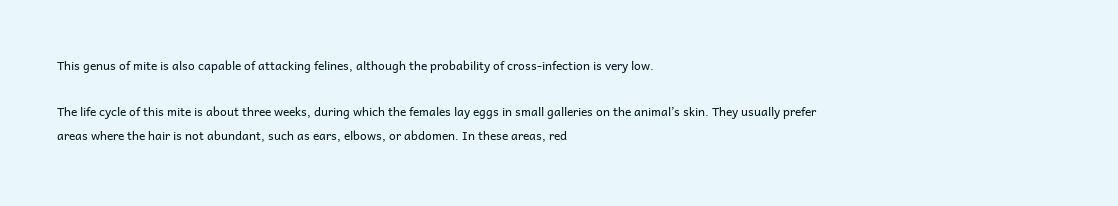This genus of mite is also capable of attacking felines, although the probability of cross-infection is very low.

The life cycle of this mite is about three weeks, during which the females lay eggs in small galleries on the animal’s skin. They usually prefer areas where the hair is not abundant, such as ears, elbows, or abdomen. In these areas, red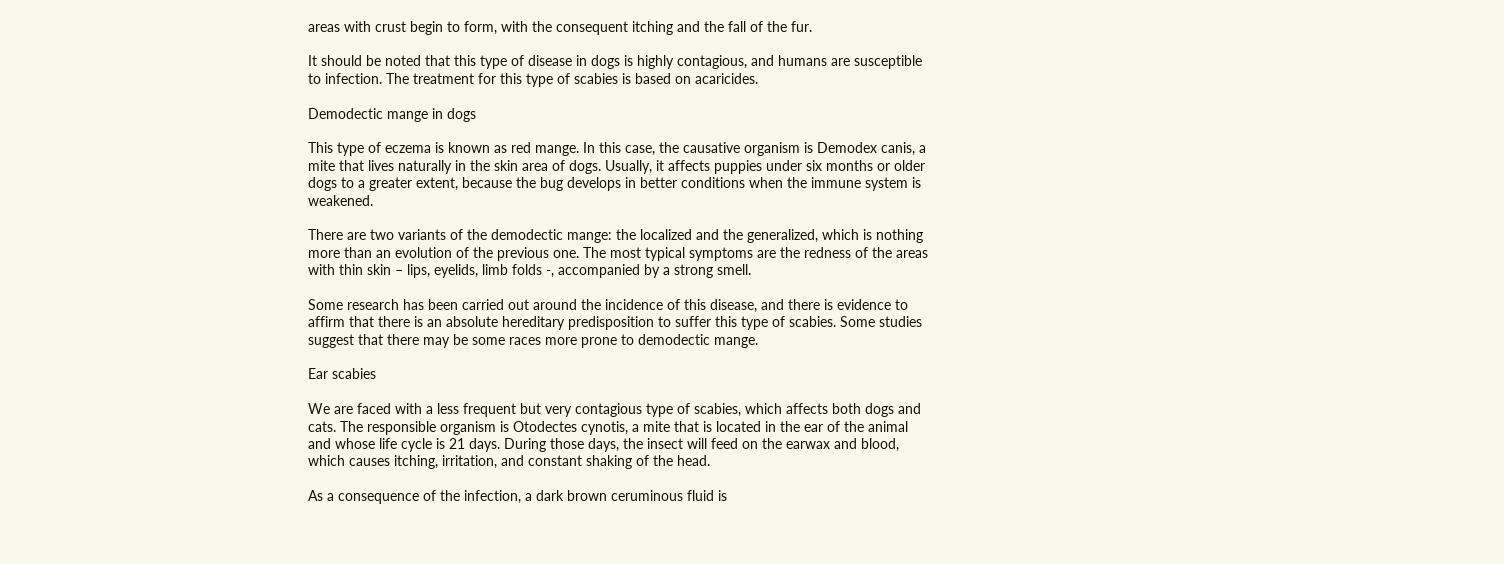areas with crust begin to form, with the consequent itching and the fall of the fur.

It should be noted that this type of disease in dogs is highly contagious, and humans are susceptible to infection. The treatment for this type of scabies is based on acaricides.

Demodectic mange in dogs

This type of eczema is known as red mange. In this case, the causative organism is Demodex canis, a mite that lives naturally in the skin area of dogs. Usually, it affects puppies under six months or older dogs to a greater extent, because the bug develops in better conditions when the immune system is weakened.

There are two variants of the demodectic mange: the localized and the generalized, which is nothing more than an evolution of the previous one. The most typical symptoms are the redness of the areas with thin skin – lips, eyelids, limb folds -, accompanied by a strong smell.

Some research has been carried out around the incidence of this disease, and there is evidence to affirm that there is an absolute hereditary predisposition to suffer this type of scabies. Some studies suggest that there may be some races more prone to demodectic mange.

Ear scabies

We are faced with a less frequent but very contagious type of scabies, which affects both dogs and cats. The responsible organism is Otodectes cynotis, a mite that is located in the ear of the animal and whose life cycle is 21 days. During those days, the insect will feed on the earwax and blood, which causes itching, irritation, and constant shaking of the head.

As a consequence of the infection, a dark brown ceruminous fluid is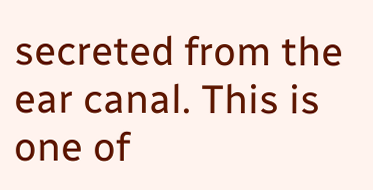secreted from the ear canal. This is one of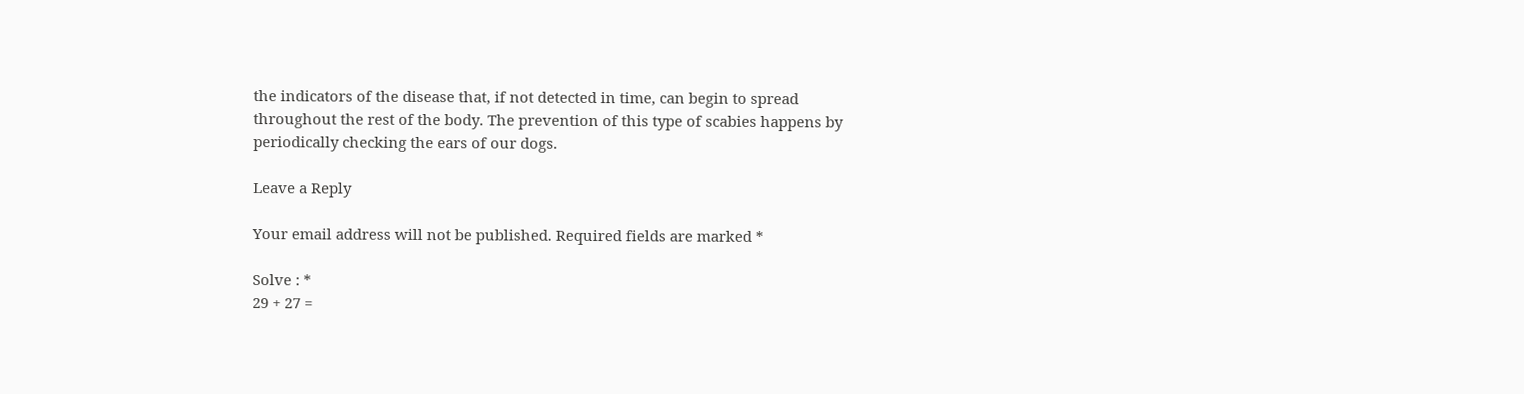the indicators of the disease that, if not detected in time, can begin to spread throughout the rest of the body. The prevention of this type of scabies happens by periodically checking the ears of our dogs.

Leave a Reply

Your email address will not be published. Required fields are marked *

Solve : *
29 + 27 =